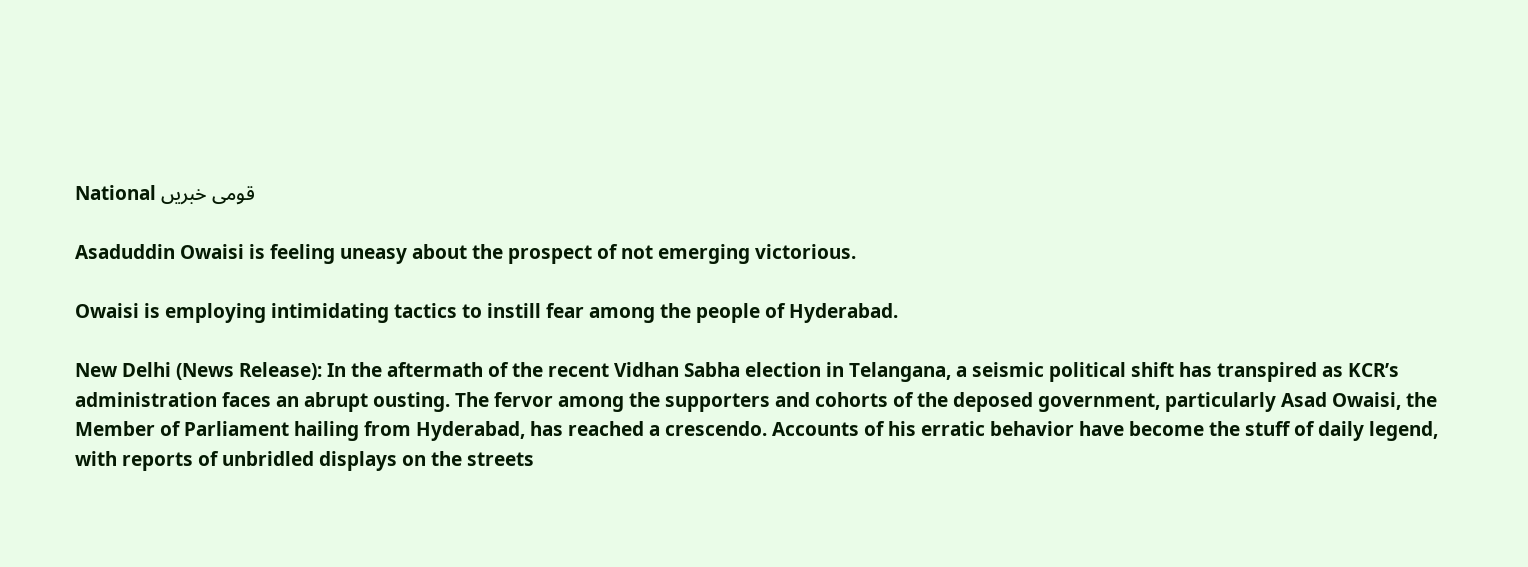National قومی خبریں

Asaduddin Owaisi is feeling uneasy about the prospect of not emerging victorious.

Owaisi is employing intimidating tactics to instill fear among the people of Hyderabad.

New Delhi (News Release): In the aftermath of the recent Vidhan Sabha election in Telangana, a seismic political shift has transpired as KCR’s administration faces an abrupt ousting. The fervor among the supporters and cohorts of the deposed government, particularly Asad Owaisi, the Member of Parliament hailing from Hyderabad, has reached a crescendo. Accounts of his erratic behavior have become the stuff of daily legend, with reports of unbridled displays on the streets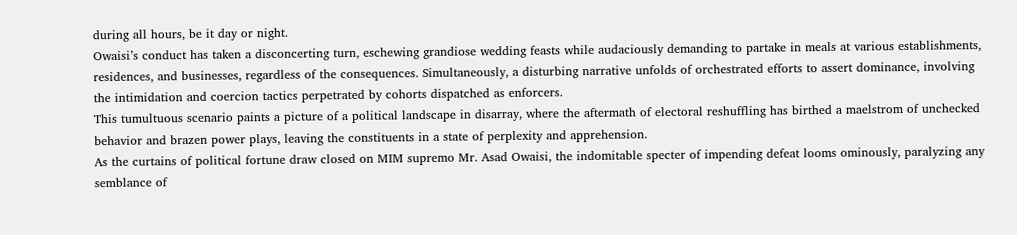during all hours, be it day or night.
Owaisi’s conduct has taken a disconcerting turn, eschewing grandiose wedding feasts while audaciously demanding to partake in meals at various establishments, residences, and businesses, regardless of the consequences. Simultaneously, a disturbing narrative unfolds of orchestrated efforts to assert dominance, involving the intimidation and coercion tactics perpetrated by cohorts dispatched as enforcers.
This tumultuous scenario paints a picture of a political landscape in disarray, where the aftermath of electoral reshuffling has birthed a maelstrom of unchecked behavior and brazen power plays, leaving the constituents in a state of perplexity and apprehension.
As the curtains of political fortune draw closed on MIM supremo Mr. Asad Owaisi, the indomitable specter of impending defeat looms ominously, paralyzing any semblance of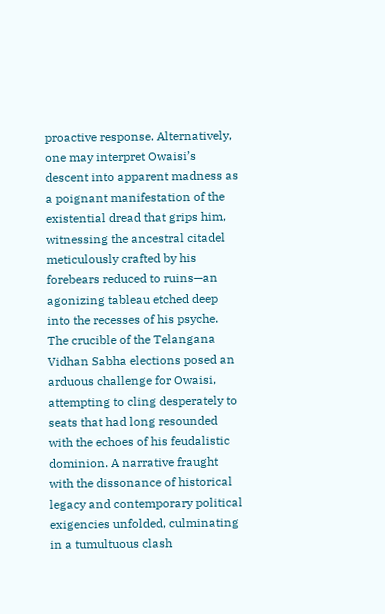proactive response. Alternatively, one may interpret Owaisi’s descent into apparent madness as a poignant manifestation of the existential dread that grips him, witnessing the ancestral citadel meticulously crafted by his forebears reduced to ruins—an agonizing tableau etched deep into the recesses of his psyche.
The crucible of the Telangana Vidhan Sabha elections posed an arduous challenge for Owaisi, attempting to cling desperately to seats that had long resounded with the echoes of his feudalistic dominion. A narrative fraught with the dissonance of historical legacy and contemporary political exigencies unfolded, culminating in a tumultuous clash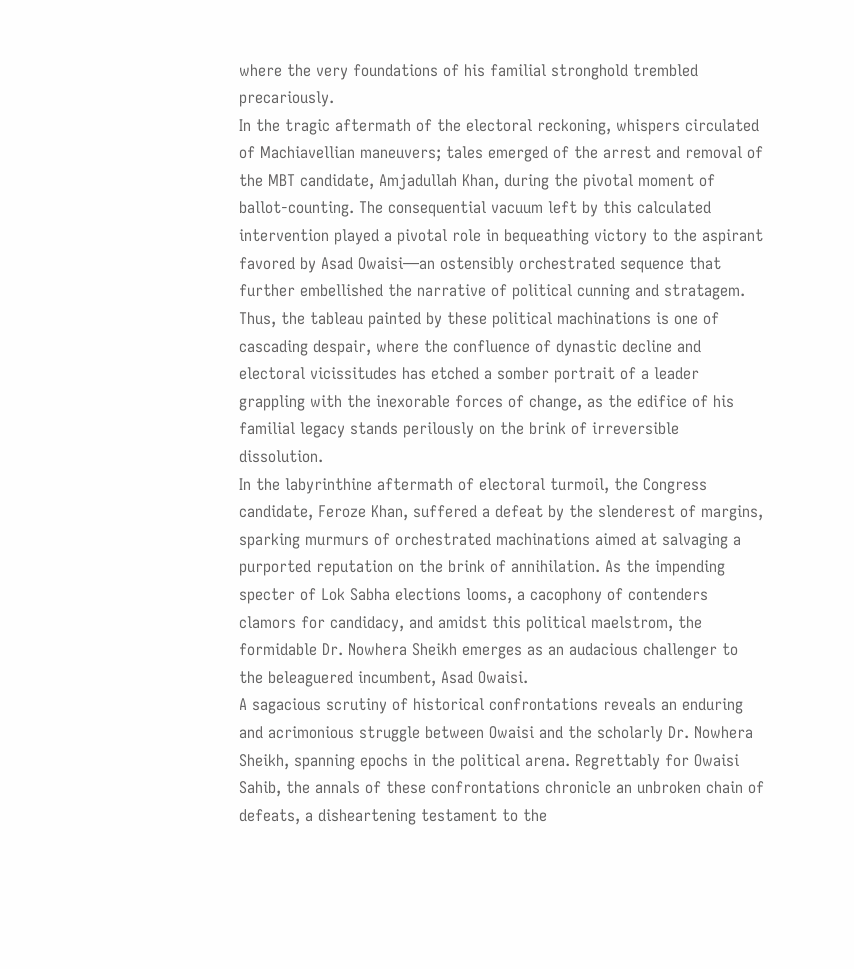where the very foundations of his familial stronghold trembled precariously.
In the tragic aftermath of the electoral reckoning, whispers circulated of Machiavellian maneuvers; tales emerged of the arrest and removal of the MBT candidate, Amjadullah Khan, during the pivotal moment of ballot-counting. The consequential vacuum left by this calculated intervention played a pivotal role in bequeathing victory to the aspirant favored by Asad Owaisi—an ostensibly orchestrated sequence that further embellished the narrative of political cunning and stratagem.
Thus, the tableau painted by these political machinations is one of cascading despair, where the confluence of dynastic decline and electoral vicissitudes has etched a somber portrait of a leader grappling with the inexorable forces of change, as the edifice of his familial legacy stands perilously on the brink of irreversible dissolution.
In the labyrinthine aftermath of electoral turmoil, the Congress candidate, Feroze Khan, suffered a defeat by the slenderest of margins, sparking murmurs of orchestrated machinations aimed at salvaging a purported reputation on the brink of annihilation. As the impending specter of Lok Sabha elections looms, a cacophony of contenders clamors for candidacy, and amidst this political maelstrom, the formidable Dr. Nowhera Sheikh emerges as an audacious challenger to the beleaguered incumbent, Asad Owaisi.
A sagacious scrutiny of historical confrontations reveals an enduring and acrimonious struggle between Owaisi and the scholarly Dr. Nowhera Sheikh, spanning epochs in the political arena. Regrettably for Owaisi Sahib, the annals of these confrontations chronicle an unbroken chain of defeats, a disheartening testament to the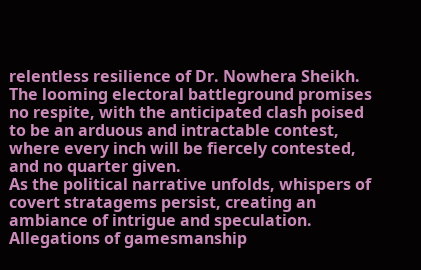relentless resilience of Dr. Nowhera Sheikh. The looming electoral battleground promises no respite, with the anticipated clash poised to be an arduous and intractable contest, where every inch will be fiercely contested, and no quarter given.
As the political narrative unfolds, whispers of covert stratagems persist, creating an ambiance of intrigue and speculation. Allegations of gamesmanship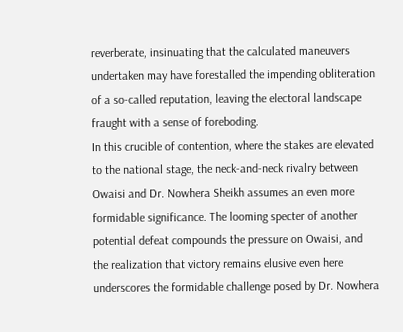reverberate, insinuating that the calculated maneuvers undertaken may have forestalled the impending obliteration of a so-called reputation, leaving the electoral landscape fraught with a sense of foreboding.
In this crucible of contention, where the stakes are elevated to the national stage, the neck-and-neck rivalry between Owaisi and Dr. Nowhera Sheikh assumes an even more formidable significance. The looming specter of another potential defeat compounds the pressure on Owaisi, and the realization that victory remains elusive even here underscores the formidable challenge posed by Dr. Nowhera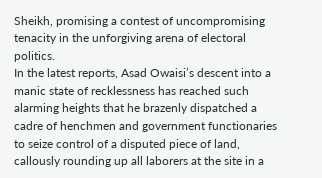Sheikh, promising a contest of uncompromising tenacity in the unforgiving arena of electoral politics.
In the latest reports, Asad Owaisi’s descent into a manic state of recklessness has reached such alarming heights that he brazenly dispatched a cadre of henchmen and government functionaries to seize control of a disputed piece of land, callously rounding up all laborers at the site in a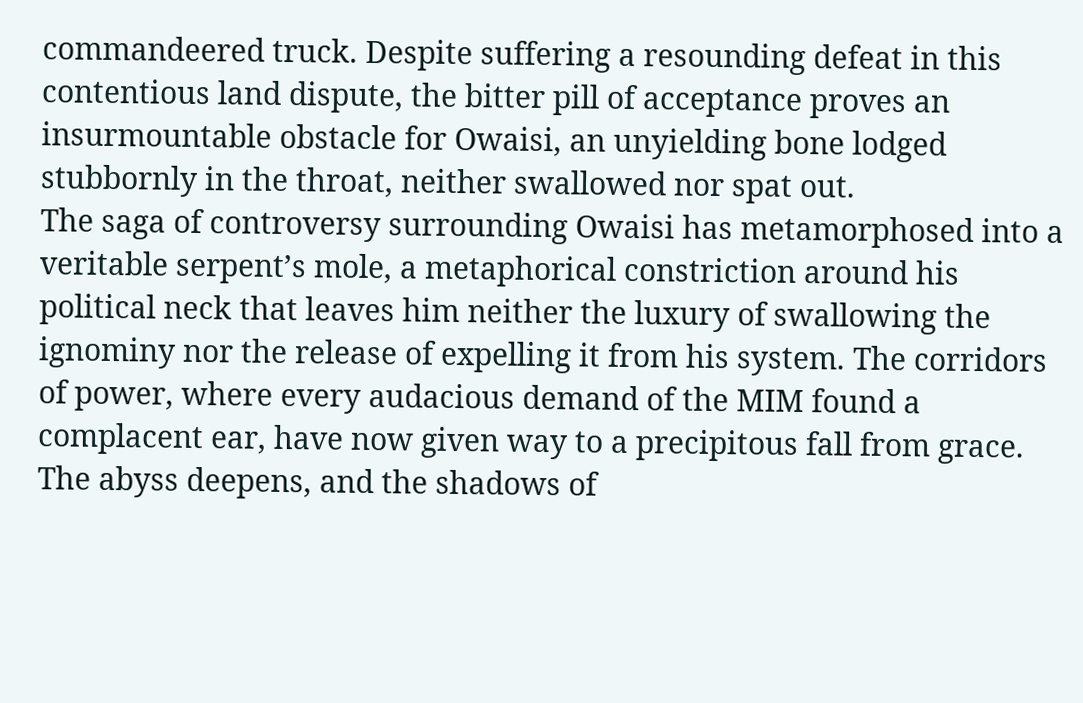commandeered truck. Despite suffering a resounding defeat in this contentious land dispute, the bitter pill of acceptance proves an insurmountable obstacle for Owaisi, an unyielding bone lodged stubbornly in the throat, neither swallowed nor spat out.
The saga of controversy surrounding Owaisi has metamorphosed into a veritable serpent’s mole, a metaphorical constriction around his political neck that leaves him neither the luxury of swallowing the ignominy nor the release of expelling it from his system. The corridors of power, where every audacious demand of the MIM found a complacent ear, have now given way to a precipitous fall from grace. The abyss deepens, and the shadows of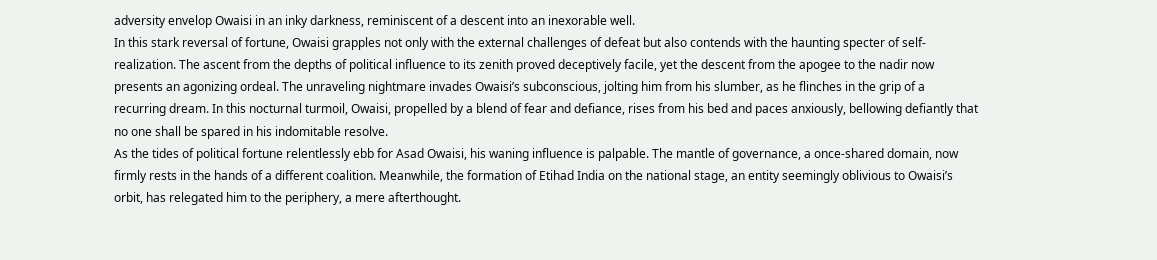adversity envelop Owaisi in an inky darkness, reminiscent of a descent into an inexorable well.
In this stark reversal of fortune, Owaisi grapples not only with the external challenges of defeat but also contends with the haunting specter of self-realization. The ascent from the depths of political influence to its zenith proved deceptively facile, yet the descent from the apogee to the nadir now presents an agonizing ordeal. The unraveling nightmare invades Owaisi’s subconscious, jolting him from his slumber, as he flinches in the grip of a recurring dream. In this nocturnal turmoil, Owaisi, propelled by a blend of fear and defiance, rises from his bed and paces anxiously, bellowing defiantly that no one shall be spared in his indomitable resolve.
As the tides of political fortune relentlessly ebb for Asad Owaisi, his waning influence is palpable. The mantle of governance, a once-shared domain, now firmly rests in the hands of a different coalition. Meanwhile, the formation of Etihad India on the national stage, an entity seemingly oblivious to Owaisi’s orbit, has relegated him to the periphery, a mere afterthought.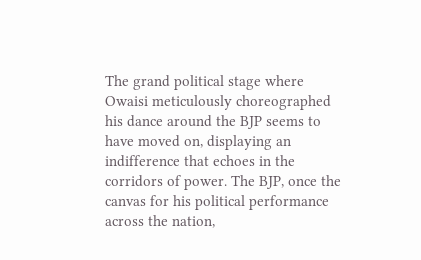The grand political stage where Owaisi meticulously choreographed his dance around the BJP seems to have moved on, displaying an indifference that echoes in the corridors of power. The BJP, once the canvas for his political performance across the nation,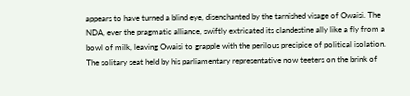appears to have turned a blind eye, disenchanted by the tarnished visage of Owaisi. The NDA, ever the pragmatic alliance, swiftly extricated its clandestine ally like a fly from a bowl of milk, leaving Owaisi to grapple with the perilous precipice of political isolation.
The solitary seat held by his parliamentary representative now teeters on the brink of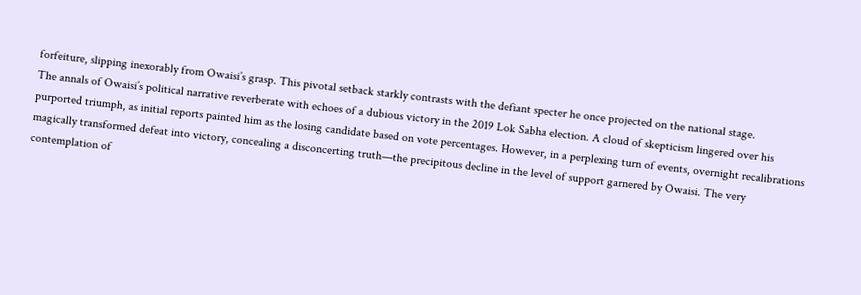forfeiture, slipping inexorably from Owaisi’s grasp. This pivotal setback starkly contrasts with the defiant specter he once projected on the national stage.
The annals of Owaisi’s political narrative reverberate with echoes of a dubious victory in the 2019 Lok Sabha election. A cloud of skepticism lingered over his purported triumph, as initial reports painted him as the losing candidate based on vote percentages. However, in a perplexing turn of events, overnight recalibrations magically transformed defeat into victory, concealing a disconcerting truth—the precipitous decline in the level of support garnered by Owaisi. The very contemplation of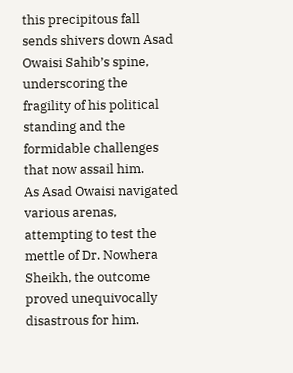this precipitous fall sends shivers down Asad Owaisi Sahib’s spine, underscoring the fragility of his political standing and the formidable challenges that now assail him.
As Asad Owaisi navigated various arenas, attempting to test the mettle of Dr. Nowhera Sheikh, the outcome proved unequivocally disastrous for him.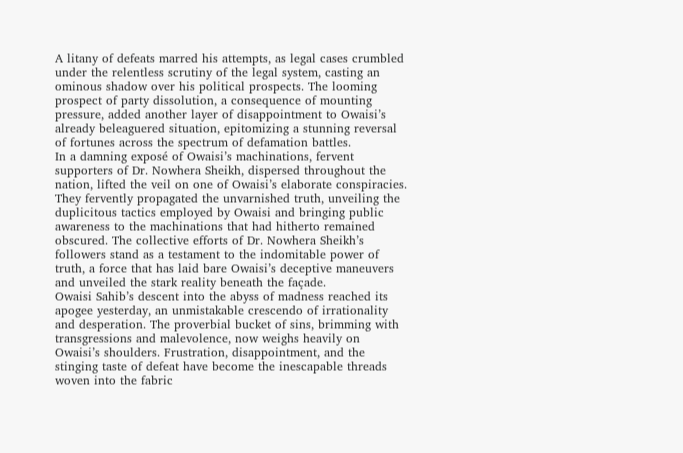A litany of defeats marred his attempts, as legal cases crumbled under the relentless scrutiny of the legal system, casting an ominous shadow over his political prospects. The looming prospect of party dissolution, a consequence of mounting pressure, added another layer of disappointment to Owaisi’s already beleaguered situation, epitomizing a stunning reversal of fortunes across the spectrum of defamation battles.
In a damning exposé of Owaisi’s machinations, fervent supporters of Dr. Nowhera Sheikh, dispersed throughout the nation, lifted the veil on one of Owaisi’s elaborate conspiracies. They fervently propagated the unvarnished truth, unveiling the duplicitous tactics employed by Owaisi and bringing public awareness to the machinations that had hitherto remained obscured. The collective efforts of Dr. Nowhera Sheikh’s followers stand as a testament to the indomitable power of truth, a force that has laid bare Owaisi’s deceptive maneuvers and unveiled the stark reality beneath the façade.
Owaisi Sahib’s descent into the abyss of madness reached its apogee yesterday, an unmistakable crescendo of irrationality and desperation. The proverbial bucket of sins, brimming with transgressions and malevolence, now weighs heavily on Owaisi’s shoulders. Frustration, disappointment, and the stinging taste of defeat have become the inescapable threads woven into the fabric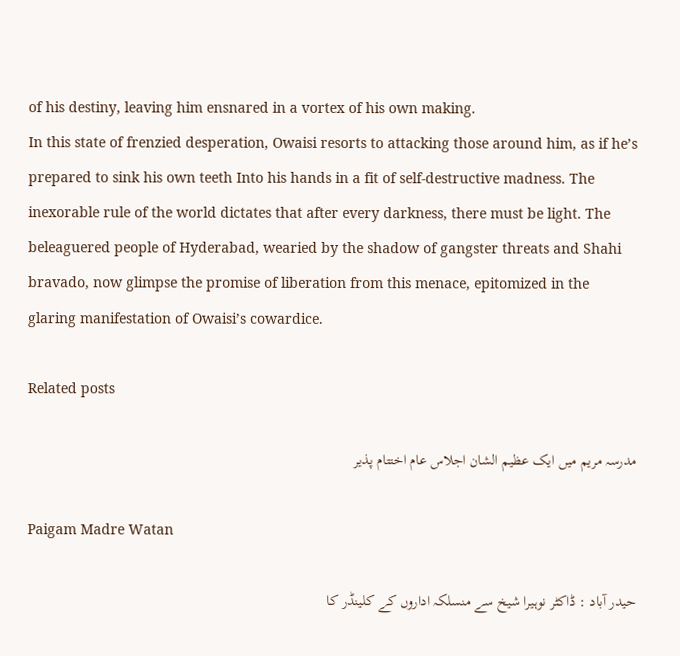of his destiny, leaving him ensnared in a vortex of his own making.
In this state of frenzied desperation, Owaisi resorts to attacking those around him, as if he’s prepared to sink his own teeth Into his hands in a fit of self-destructive madness. The inexorable rule of the world dictates that after every darkness, there must be light. The beleaguered people of Hyderabad, wearied by the shadow of gangster threats and Shahi bravado, now glimpse the promise of liberation from this menace, epitomized in the glaring manifestation of Owaisi’s cowardice.

Related posts

مدرسہ مریم میں ایک عظیم الشان اجلاس عام اختتام پذیر

Paigam Madre Watan

حیدر آباد : ڈاکٹر نوہیرا شیخ سے منسلکہ اداروں کے کلینڈر کا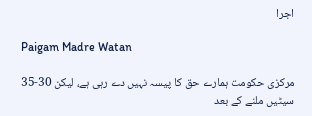اجرا

Paigam Madre Watan

مرکزی حکومت ہمارے حق کا پیسہ نہیں دے رہی ہے، لیکن 30-35 سیٹیں ملنے کے بعد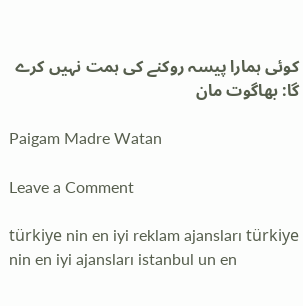کوئی ہمارا پیسہ روکنے کی ہمت نہیں کرے گا: بھاگوت مان

Paigam Madre Watan

Leave a Comment

türkiye nin en iyi reklam ajansları türkiye nin en iyi ajansları istanbul un en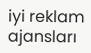iyi reklam ajansları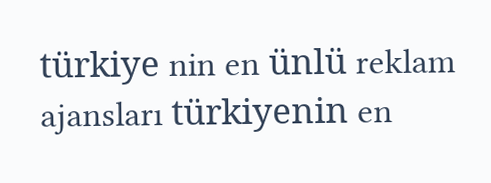türkiye nin en ünlü reklam ajansları türkiyenin en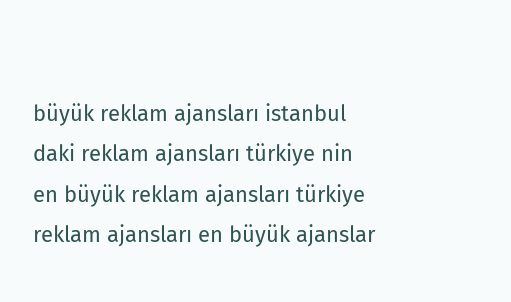büyük reklam ajansları istanbul daki reklam ajansları türkiye nin en büyük reklam ajansları türkiye reklam ajansları en büyük ajanslar